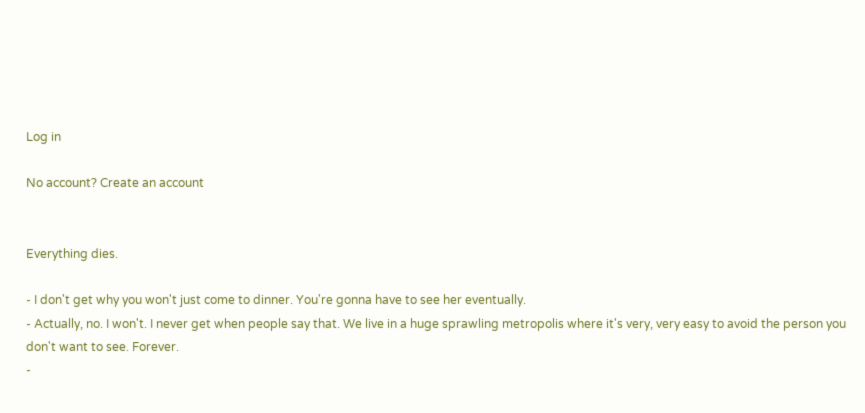Log in

No account? Create an account


Everything dies.

- I don't get why you won't just come to dinner. You're gonna have to see her eventually.
- Actually, no. I won't. I never get when people say that. We live in a huge sprawling metropolis where it's very, very easy to avoid the person you don't want to see. Forever.
-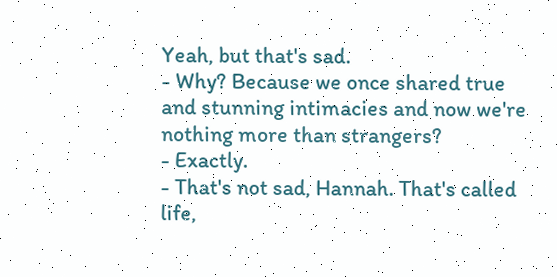Yeah, but that's sad.
- Why? Because we once shared true and stunning intimacies and now we're nothing more than strangers?
- Exactly.
- That's not sad, Hannah. That's called life,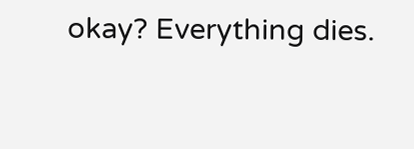okay? Everything dies.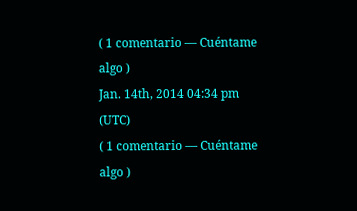( 1 comentario — Cuéntame algo )
Jan. 14th, 2014 04:34 pm (UTC)
( 1 comentario — Cuéntame algo )